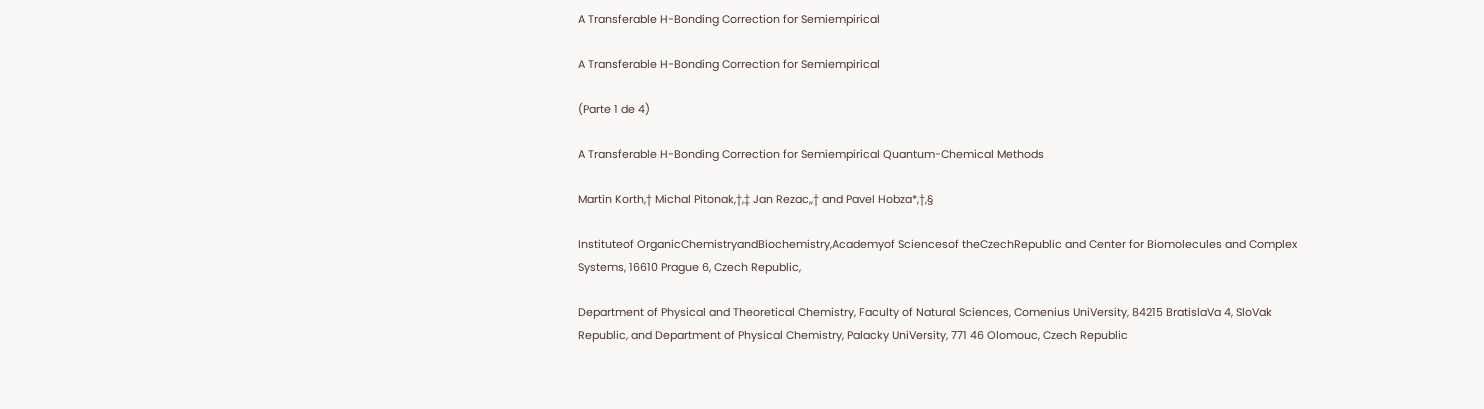A Transferable H-Bonding Correction for Semiempirical

A Transferable H-Bonding Correction for Semiempirical

(Parte 1 de 4)

A Transferable H-Bonding Correction for Semiempirical Quantum-Chemical Methods

Martin Korth,† Michal Pitonak,†,‡ Jan Rezac,,† and Pavel Hobza*,†,§

Instituteof OrganicChemistryandBiochemistry,Academyof Sciencesof theCzechRepublic and Center for Biomolecules and Complex Systems, 16610 Prague 6, Czech Republic,

Department of Physical and Theoretical Chemistry, Faculty of Natural Sciences, Comenius UniVersity, 84215 BratislaVa 4, SloVak Republic, and Department of Physical Chemistry, Palacky UniVersity, 771 46 Olomouc, Czech Republic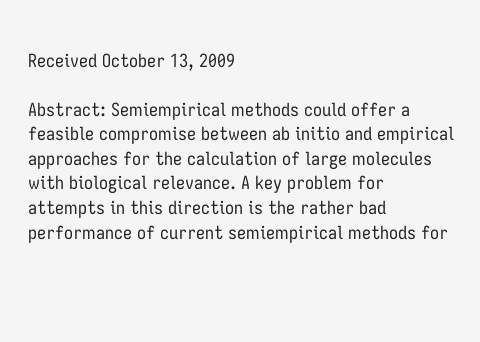Received October 13, 2009

Abstract: Semiempirical methods could offer a feasible compromise between ab initio and empirical approaches for the calculation of large molecules with biological relevance. A key problem for attempts in this direction is the rather bad performance of current semiempirical methods for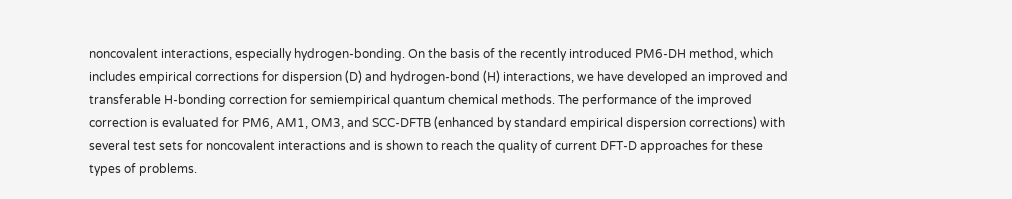noncovalent interactions, especially hydrogen-bonding. On the basis of the recently introduced PM6-DH method, which includes empirical corrections for dispersion (D) and hydrogen-bond (H) interactions, we have developed an improved and transferable H-bonding correction for semiempirical quantum chemical methods. The performance of the improved correction is evaluated for PM6, AM1, OM3, and SCC-DFTB (enhanced by standard empirical dispersion corrections) with several test sets for noncovalent interactions and is shown to reach the quality of current DFT-D approaches for these types of problems.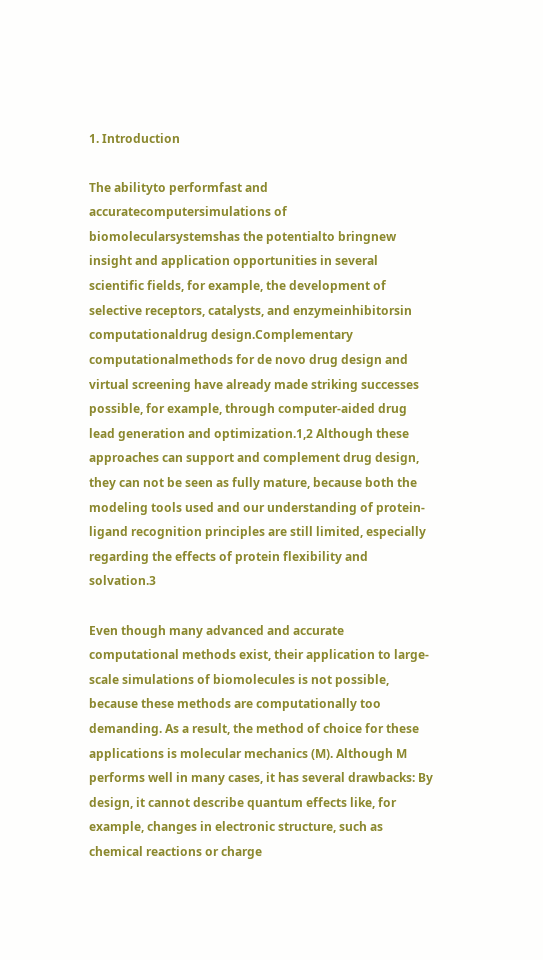1. Introduction

The abilityto performfast and accuratecomputersimulations of biomolecularsystemshas the potentialto bringnew insight and application opportunities in several scientific fields, for example, the development of selective receptors, catalysts, and enzymeinhibitorsin computationaldrug design.Complementary computationalmethods for de novo drug design and virtual screening have already made striking successes possible, for example, through computer-aided drug lead generation and optimization.1,2 Although these approaches can support and complement drug design, they can not be seen as fully mature, because both the modeling tools used and our understanding of protein-ligand recognition principles are still limited, especially regarding the effects of protein flexibility and solvation.3

Even though many advanced and accurate computational methods exist, their application to large-scale simulations of biomolecules is not possible, because these methods are computationally too demanding. As a result, the method of choice for these applications is molecular mechanics (M). Although M performs well in many cases, it has several drawbacks: By design, it cannot describe quantum effects like, for example, changes in electronic structure, such as chemical reactions or charge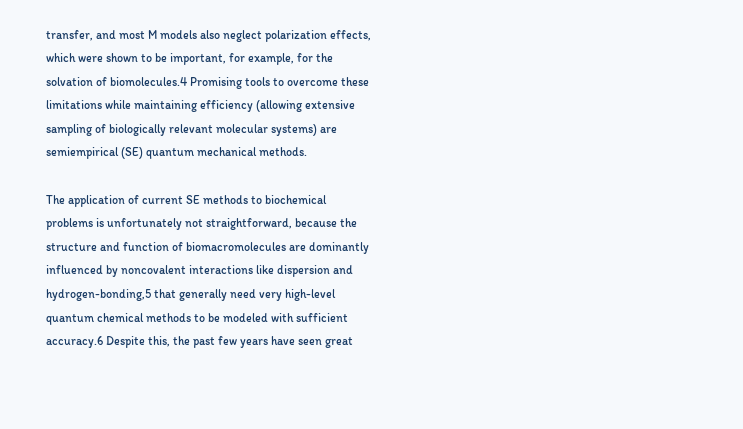transfer, and most M models also neglect polarization effects, which were shown to be important, for example, for the solvation of biomolecules.4 Promising tools to overcome these limitations while maintaining efficiency (allowing extensive sampling of biologically relevant molecular systems) are semiempirical (SE) quantum mechanical methods.

The application of current SE methods to biochemical problems is unfortunately not straightforward, because the structure and function of biomacromolecules are dominantly influenced by noncovalent interactions like dispersion and hydrogen-bonding,5 that generally need very high-level quantum chemical methods to be modeled with sufficient accuracy.6 Despite this, the past few years have seen great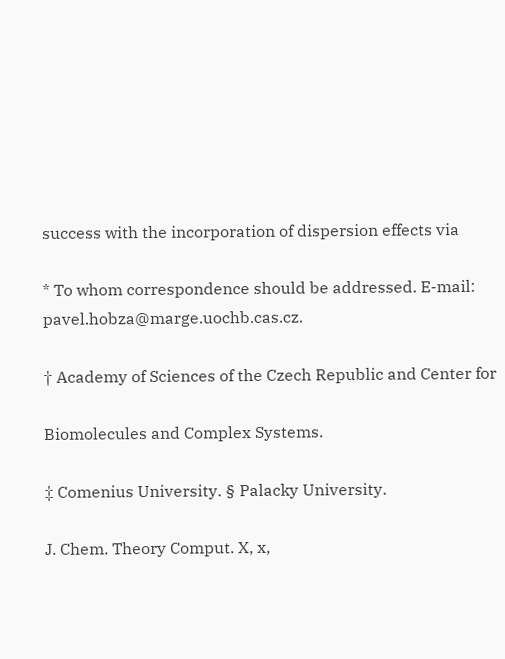success with the incorporation of dispersion effects via

* To whom correspondence should be addressed. E-mail: pavel.hobza@marge.uochb.cas.cz.

† Academy of Sciences of the Czech Republic and Center for

Biomolecules and Complex Systems.

‡ Comenius University. § Palacky University.

J. Chem. Theory Comput. X, x,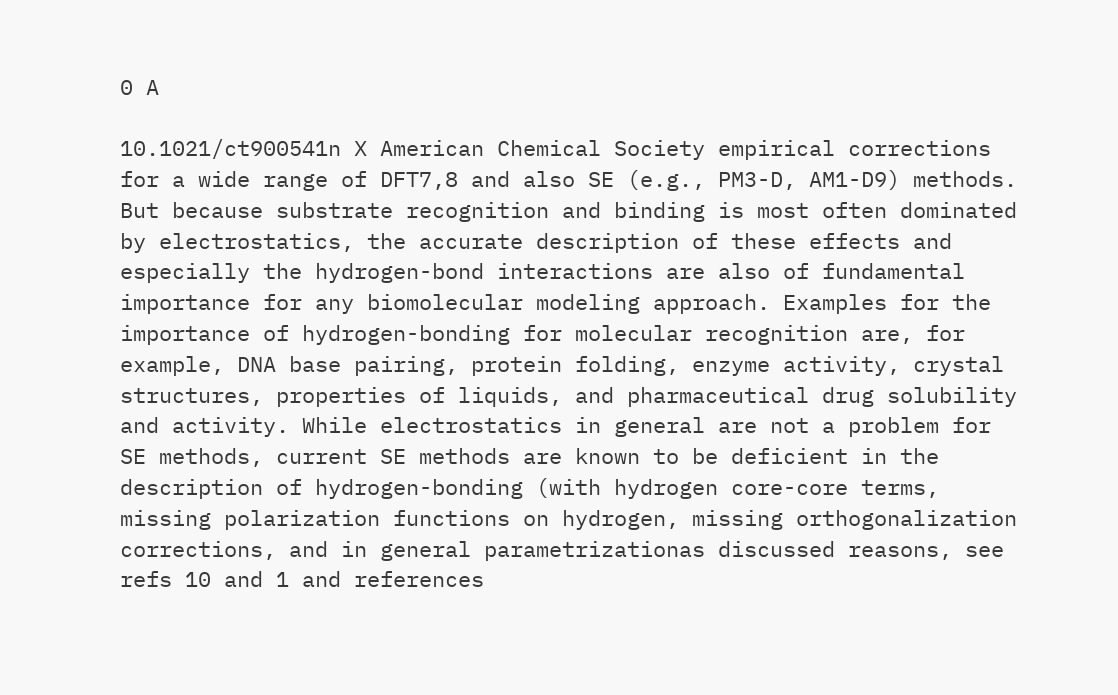0 A

10.1021/ct900541n X American Chemical Society empirical corrections for a wide range of DFT7,8 and also SE (e.g., PM3-D, AM1-D9) methods. But because substrate recognition and binding is most often dominated by electrostatics, the accurate description of these effects and especially the hydrogen-bond interactions are also of fundamental importance for any biomolecular modeling approach. Examples for the importance of hydrogen-bonding for molecular recognition are, for example, DNA base pairing, protein folding, enzyme activity, crystal structures, properties of liquids, and pharmaceutical drug solubility and activity. While electrostatics in general are not a problem for SE methods, current SE methods are known to be deficient in the description of hydrogen-bonding (with hydrogen core-core terms, missing polarization functions on hydrogen, missing orthogonalization corrections, and in general parametrizationas discussed reasons, see refs 10 and 1 and references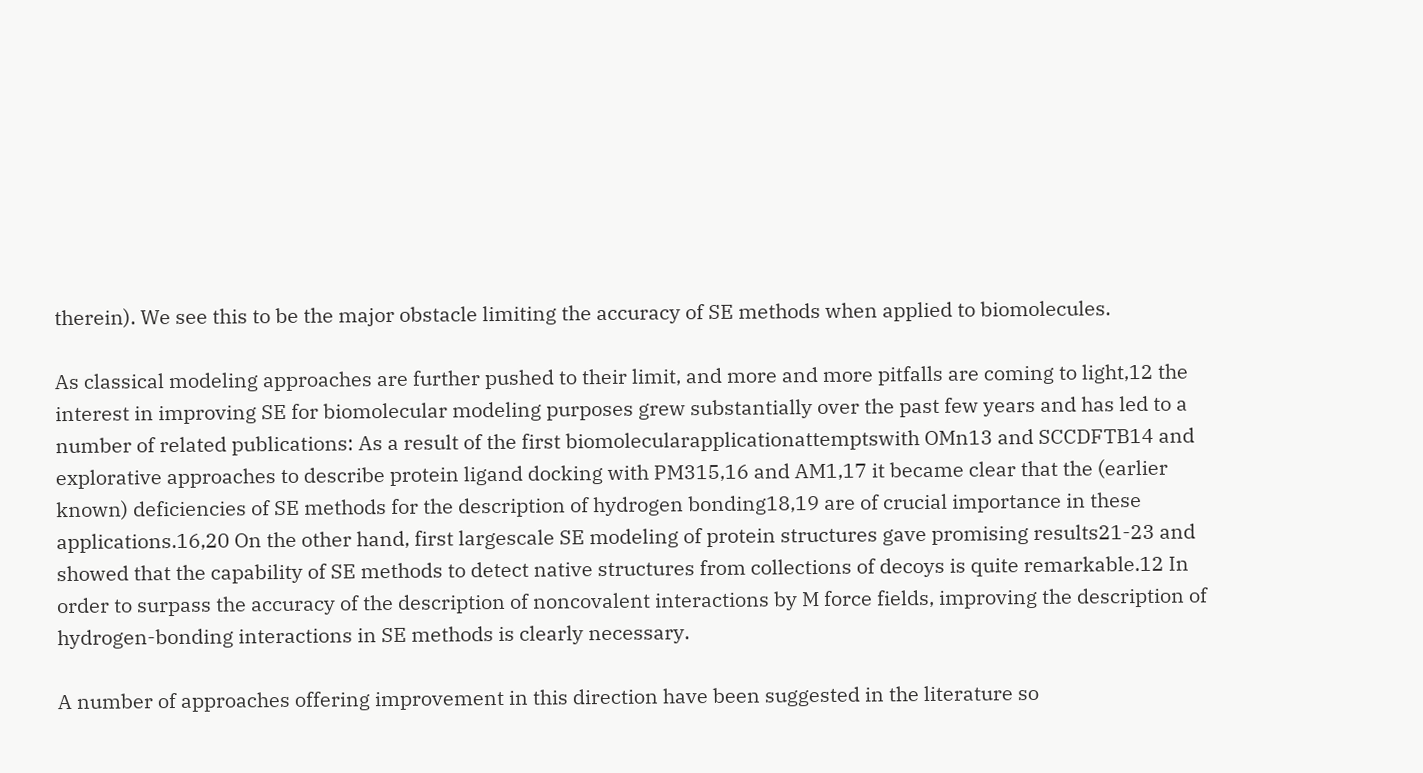therein). We see this to be the major obstacle limiting the accuracy of SE methods when applied to biomolecules.

As classical modeling approaches are further pushed to their limit, and more and more pitfalls are coming to light,12 the interest in improving SE for biomolecular modeling purposes grew substantially over the past few years and has led to a number of related publications: As a result of the first biomolecularapplicationattemptswith OMn13 and SCCDFTB14 and explorative approaches to describe protein ligand docking with PM315,16 and AM1,17 it became clear that the (earlier known) deficiencies of SE methods for the description of hydrogen bonding18,19 are of crucial importance in these applications.16,20 On the other hand, first largescale SE modeling of protein structures gave promising results21-23 and showed that the capability of SE methods to detect native structures from collections of decoys is quite remarkable.12 In order to surpass the accuracy of the description of noncovalent interactions by M force fields, improving the description of hydrogen-bonding interactions in SE methods is clearly necessary.

A number of approaches offering improvement in this direction have been suggested in the literature so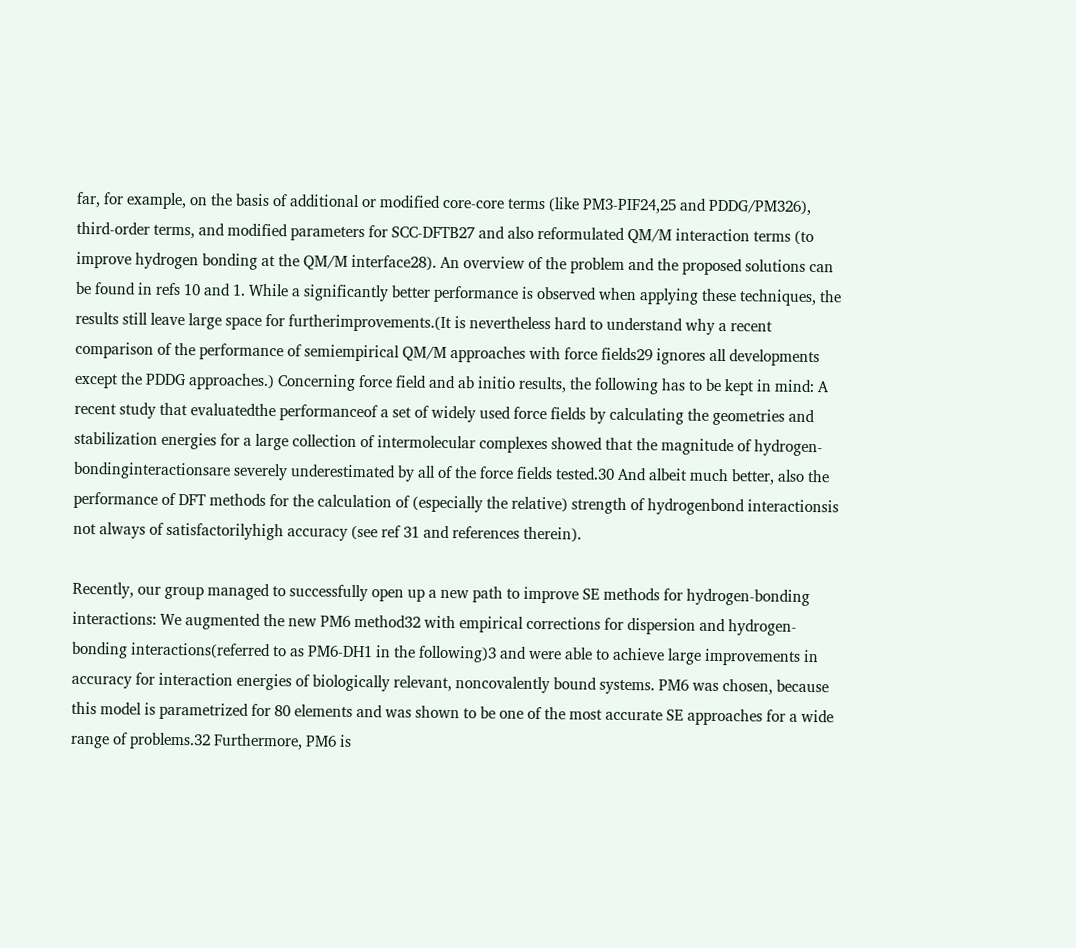far, for example, on the basis of additional or modified core-core terms (like PM3-PIF24,25 and PDDG/PM326), third-order terms, and modified parameters for SCC-DFTB27 and also reformulated QM/M interaction terms (to improve hydrogen bonding at the QM/M interface28). An overview of the problem and the proposed solutions can be found in refs 10 and 1. While a significantly better performance is observed when applying these techniques, the results still leave large space for furtherimprovements.(It is nevertheless hard to understand why a recent comparison of the performance of semiempirical QM/M approaches with force fields29 ignores all developments except the PDDG approaches.) Concerning force field and ab initio results, the following has to be kept in mind: A recent study that evaluatedthe performanceof a set of widely used force fields by calculating the geometries and stabilization energies for a large collection of intermolecular complexes showed that the magnitude of hydrogen-bondinginteractionsare severely underestimated by all of the force fields tested.30 And albeit much better, also the performance of DFT methods for the calculation of (especially the relative) strength of hydrogenbond interactionsis not always of satisfactorilyhigh accuracy (see ref 31 and references therein).

Recently, our group managed to successfully open up a new path to improve SE methods for hydrogen-bonding interactions: We augmented the new PM6 method32 with empirical corrections for dispersion and hydrogen-bonding interactions(referred to as PM6-DH1 in the following)3 and were able to achieve large improvements in accuracy for interaction energies of biologically relevant, noncovalently bound systems. PM6 was chosen, because this model is parametrized for 80 elements and was shown to be one of the most accurate SE approaches for a wide range of problems.32 Furthermore, PM6 is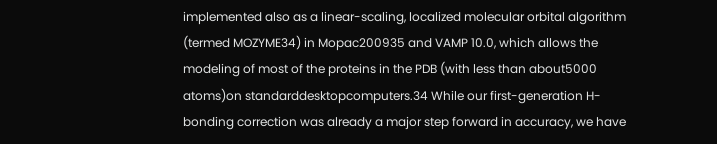implemented also as a linear-scaling, localized molecular orbital algorithm (termed MOZYME34) in Mopac200935 and VAMP 10.0, which allows the modeling of most of the proteins in the PDB (with less than about5000 atoms)on standarddesktopcomputers.34 While our first-generation H-bonding correction was already a major step forward in accuracy, we have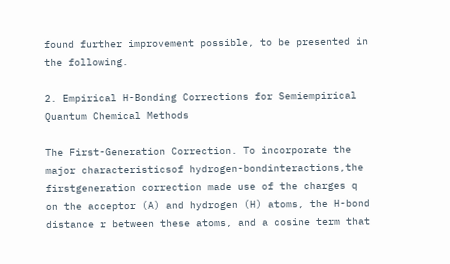found further improvement possible, to be presented in the following.

2. Empirical H-Bonding Corrections for Semiempirical Quantum Chemical Methods

The First-Generation Correction. To incorporate the major characteristicsof hydrogen-bondinteractions,the firstgeneration correction made use of the charges q on the acceptor (A) and hydrogen (H) atoms, the H-bond distance r between these atoms, and a cosine term that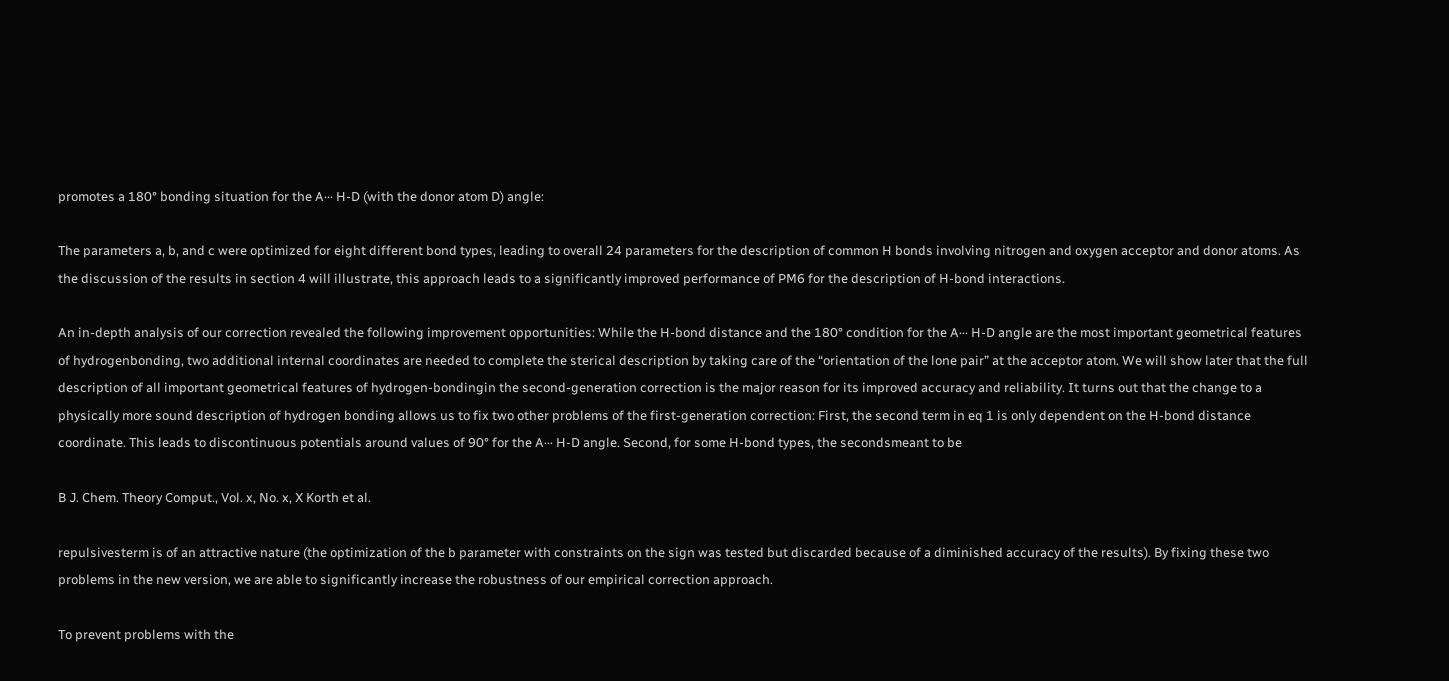promotes a 180° bonding situation for the A··· H-D (with the donor atom D) angle:

The parameters a, b, and c were optimized for eight different bond types, leading to overall 24 parameters for the description of common H bonds involving nitrogen and oxygen acceptor and donor atoms. As the discussion of the results in section 4 will illustrate, this approach leads to a significantly improved performance of PM6 for the description of H-bond interactions.

An in-depth analysis of our correction revealed the following improvement opportunities: While the H-bond distance and the 180° condition for the A··· H-D angle are the most important geometrical features of hydrogenbonding, two additional internal coordinates are needed to complete the sterical description by taking care of the “orientation of the lone pair” at the acceptor atom. We will show later that the full description of all important geometrical features of hydrogen-bondingin the second-generation correction is the major reason for its improved accuracy and reliability. It turns out that the change to a physically more sound description of hydrogen bonding allows us to fix two other problems of the first-generation correction: First, the second term in eq 1 is only dependent on the H-bond distance coordinate. This leads to discontinuous potentials around values of 90° for the A··· H-D angle. Second, for some H-bond types, the secondsmeant to be

B J. Chem. Theory Comput., Vol. x, No. x, X Korth et al.

repulsivesterm is of an attractive nature (the optimization of the b parameter with constraints on the sign was tested but discarded because of a diminished accuracy of the results). By fixing these two problems in the new version, we are able to significantly increase the robustness of our empirical correction approach.

To prevent problems with the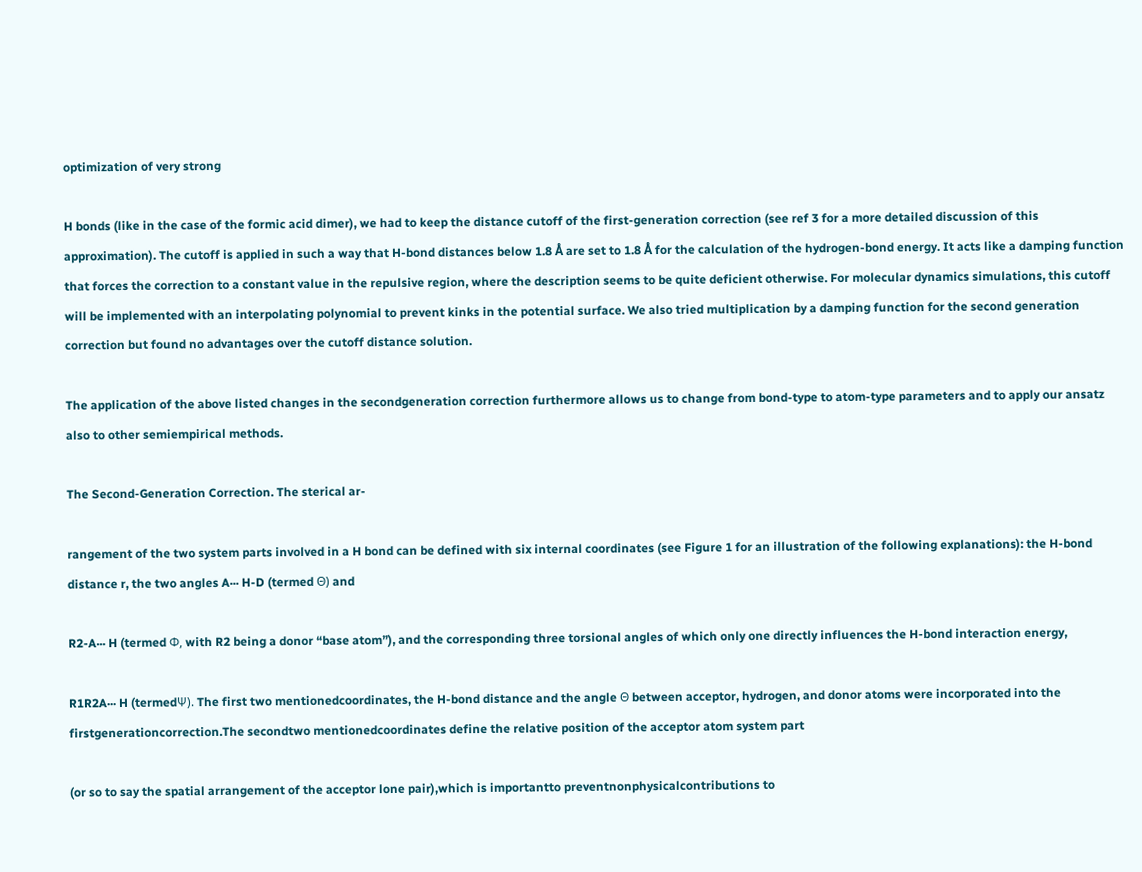optimization of very strong

H bonds (like in the case of the formic acid dimer), we had to keep the distance cutoff of the first-generation correction (see ref 3 for a more detailed discussion of this approximation). The cutoff is applied in such a way that H-bond distances below 1.8 Å are set to 1.8 Å for the calculation of the hydrogen-bond energy. It acts like a damping function that forces the correction to a constant value in the repulsive region, where the description seems to be quite deficient otherwise. For molecular dynamics simulations, this cutoff will be implemented with an interpolating polynomial to prevent kinks in the potential surface. We also tried multiplication by a damping function for the second generation correction but found no advantages over the cutoff distance solution.

The application of the above listed changes in the secondgeneration correction furthermore allows us to change from bond-type to atom-type parameters and to apply our ansatz also to other semiempirical methods.

The Second-Generation Correction. The sterical ar-

rangement of the two system parts involved in a H bond can be defined with six internal coordinates (see Figure 1 for an illustration of the following explanations): the H-bond distance r, the two angles A··· H-D (termed Θ) and

R2-A··· H (termed Φ, with R2 being a donor “base atom”), and the corresponding three torsional angles of which only one directly influences the H-bond interaction energy,

R1R2A··· H (termedΨ). The first two mentionedcoordinates, the H-bond distance and the angle Θ between acceptor, hydrogen, and donor atoms were incorporated into the firstgenerationcorrection.The secondtwo mentionedcoordinates define the relative position of the acceptor atom system part

(or so to say the spatial arrangement of the acceptor lone pair),which is importantto preventnonphysicalcontributions to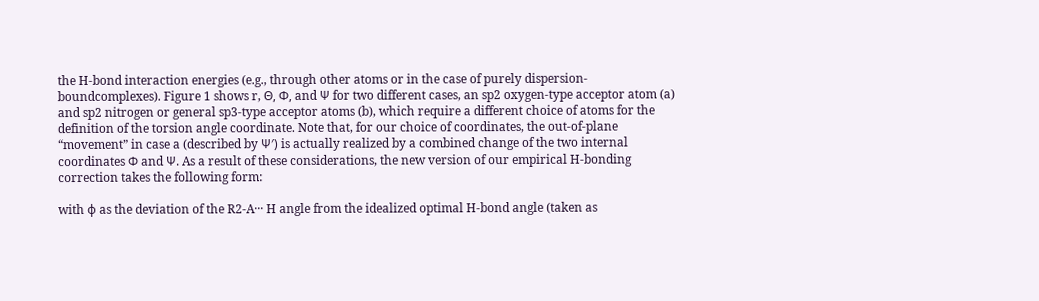the H-bond interaction energies (e.g., through other atoms or in the case of purely dispersion-boundcomplexes). Figure 1 shows r, Θ, Φ, and Ψ for two different cases, an sp2 oxygen-type acceptor atom (a) and sp2 nitrogen or general sp3-type acceptor atoms (b), which require a different choice of atoms for the definition of the torsion angle coordinate. Note that, for our choice of coordinates, the out-of-plane “movement” in case a (described by Ψ′) is actually realized by a combined change of the two internal coordinates Φ and Ψ. As a result of these considerations, the new version of our empirical H-bonding correction takes the following form:

with φ as the deviation of the R2-A··· H angle from the idealized optimal H-bond angle (taken as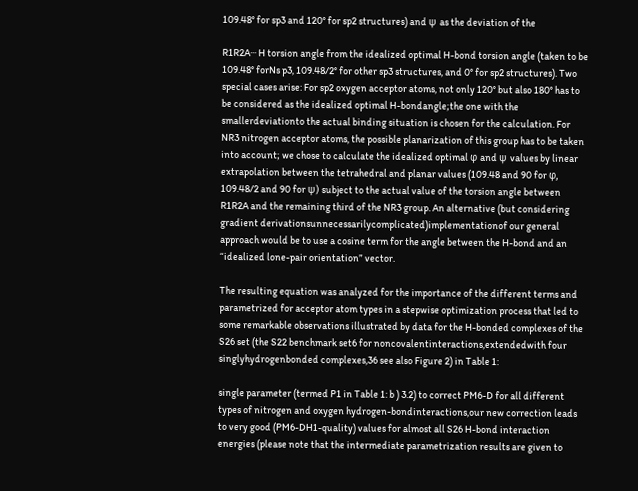109.48° for sp3 and 120° for sp2 structures) and ψ as the deviation of the

R1R2A··· H torsion angle from the idealized optimal H-bond torsion angle (taken to be 109.48° forNs p3, 109.48/2° for other sp3 structures, and 0° for sp2 structures). Two special cases arise: For sp2 oxygen acceptor atoms, not only 120° but also 180° has to be considered as the idealized optimal H-bondangle;the one with the smallerdeviationto the actual binding situation is chosen for the calculation. For NR3 nitrogen acceptor atoms, the possible planarization of this group has to be taken into account; we chose to calculate the idealized optimal φ and ψ values by linear extrapolation between the tetrahedral and planar values (109.48 and 90 for φ, 109.48/2 and 90 for ψ) subject to the actual value of the torsion angle between R1R2A and the remaining third of the NR3 group. An alternative (but considering gradient derivationsunnecessarilycomplicated)implementationof our general approach would be to use a cosine term for the angle between the H-bond and an “idealized lone-pair orientation” vector.

The resulting equation was analyzed for the importance of the different terms and parametrized for acceptor atom types in a stepwise optimization process that led to some remarkable observations illustrated by data for the H-bonded complexes of the S26 set (the S22 benchmark set6 for noncovalentinteractions,extendedwith four singlyhydrogenbonded complexes,36 see also Figure 2) in Table 1:

single parameter (termed P1 in Table 1: b ) 3.2) to correct PM6-D for all different types of nitrogen and oxygen hydrogen-bondinteractions,our new correction leads to very good (PM6-DH1-quality) values for almost all S26 H-bond interaction energies (please note that the intermediate parametrization results are given to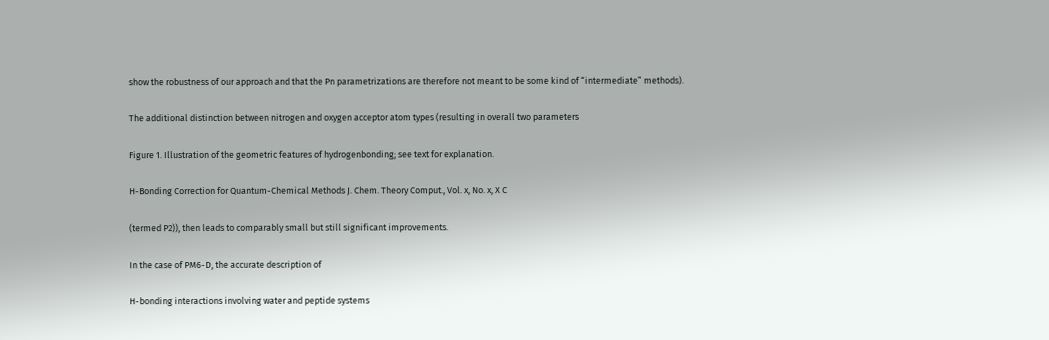show the robustness of our approach and that the Pn parametrizations are therefore not meant to be some kind of “intermediate” methods).

The additional distinction between nitrogen and oxygen acceptor atom types (resulting in overall two parameters

Figure 1. Illustration of the geometric features of hydrogenbonding; see text for explanation.

H-Bonding Correction for Quantum-Chemical Methods J. Chem. Theory Comput., Vol. x, No. x, X C

(termed P2)), then leads to comparably small but still significant improvements.

In the case of PM6-D, the accurate description of

H-bonding interactions involving water and peptide systems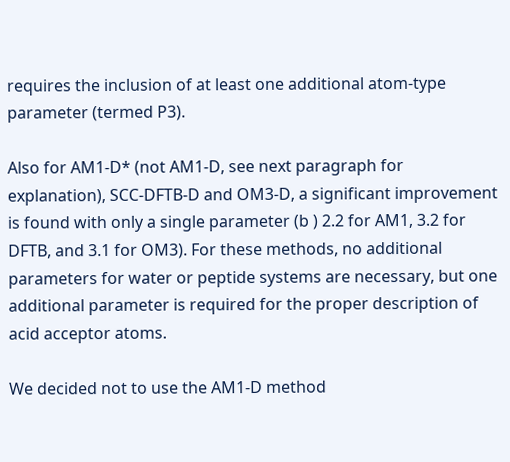requires the inclusion of at least one additional atom-type parameter (termed P3).

Also for AM1-D* (not AM1-D, see next paragraph for explanation), SCC-DFTB-D and OM3-D, a significant improvement is found with only a single parameter (b ) 2.2 for AM1, 3.2 for DFTB, and 3.1 for OM3). For these methods, no additional parameters for water or peptide systems are necessary, but one additional parameter is required for the proper description of acid acceptor atoms.

We decided not to use the AM1-D method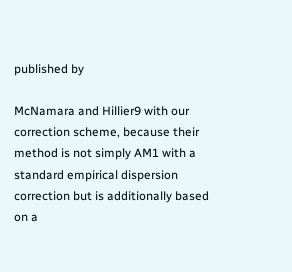published by

McNamara and Hillier9 with our correction scheme, because their method is not simply AM1 with a standard empirical dispersion correction but is additionally based on a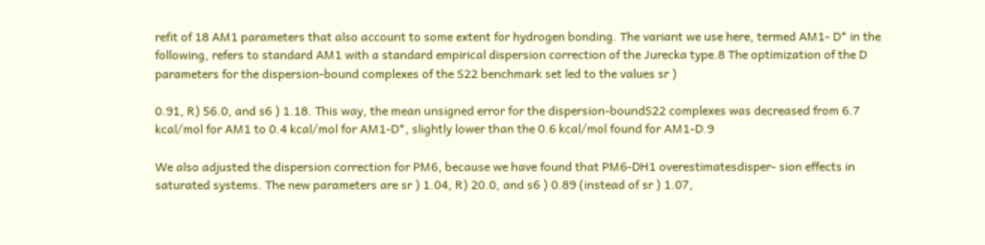refit of 18 AM1 parameters that also account to some extent for hydrogen bonding. The variant we use here, termed AM1- D* in the following, refers to standard AM1 with a standard empirical dispersion correction of the Jurecka type.8 The optimization of the D parameters for the dispersion-bound complexes of the S22 benchmark set led to the values sr )

0.91, R) 56.0, and s6 ) 1.18. This way, the mean unsigned error for the dispersion-boundS22 complexes was decreased from 6.7 kcal/mol for AM1 to 0.4 kcal/mol for AM1-D*, slightly lower than the 0.6 kcal/mol found for AM1-D.9

We also adjusted the dispersion correction for PM6, because we have found that PM6-DH1 overestimatesdisper- sion effects in saturated systems. The new parameters are sr ) 1.04, R) 20.0, and s6 ) 0.89 (instead of sr ) 1.07,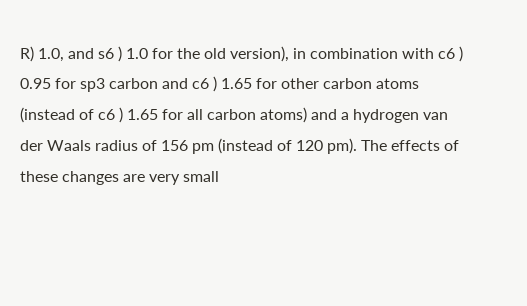R) 1.0, and s6 ) 1.0 for the old version), in combination with c6 ) 0.95 for sp3 carbon and c6 ) 1.65 for other carbon atoms (instead of c6 ) 1.65 for all carbon atoms) and a hydrogen van der Waals radius of 156 pm (instead of 120 pm). The effects of these changes are very small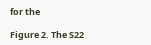for the

Figure 2. The S22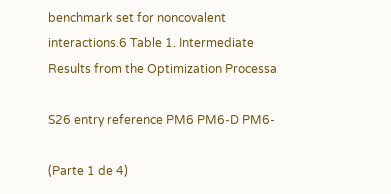benchmark set for noncovalent interactions.6 Table 1. Intermediate Results from the Optimization Processa

S26 entry reference PM6 PM6-D PM6-

(Parte 1 de 4)